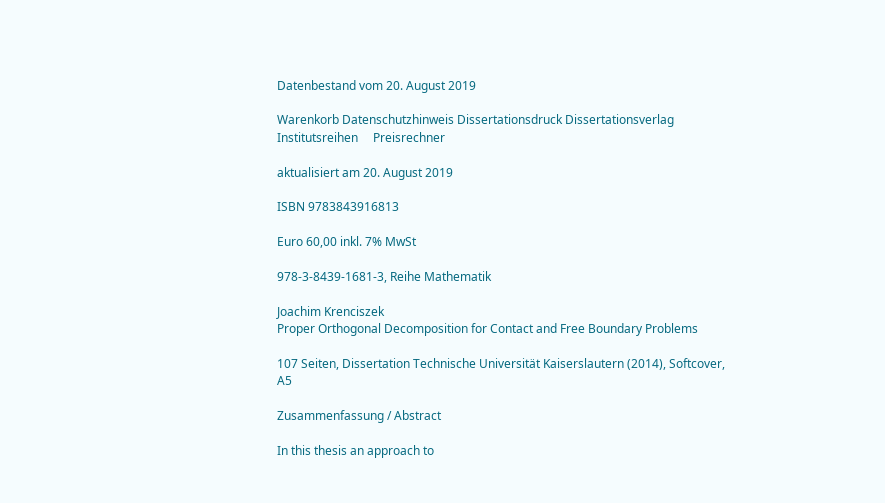Datenbestand vom 20. August 2019

Warenkorb Datenschutzhinweis Dissertationsdruck Dissertationsverlag Institutsreihen     Preisrechner

aktualisiert am 20. August 2019

ISBN 9783843916813

Euro 60,00 inkl. 7% MwSt

978-3-8439-1681-3, Reihe Mathematik

Joachim Krenciszek
Proper Orthogonal Decomposition for Contact and Free Boundary Problems

107 Seiten, Dissertation Technische Universität Kaiserslautern (2014), Softcover, A5

Zusammenfassung / Abstract

In this thesis an approach to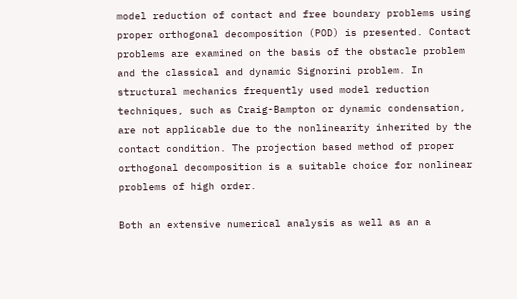model reduction of contact and free boundary problems using proper orthogonal decomposition (POD) is presented. Contact problems are examined on the basis of the obstacle problem and the classical and dynamic Signorini problem. In structural mechanics frequently used model reduction techniques, such as Craig-Bampton or dynamic condensation, are not applicable due to the nonlinearity inherited by the contact condition. The projection based method of proper orthogonal decomposition is a suitable choice for nonlinear problems of high order.

Both an extensive numerical analysis as well as an a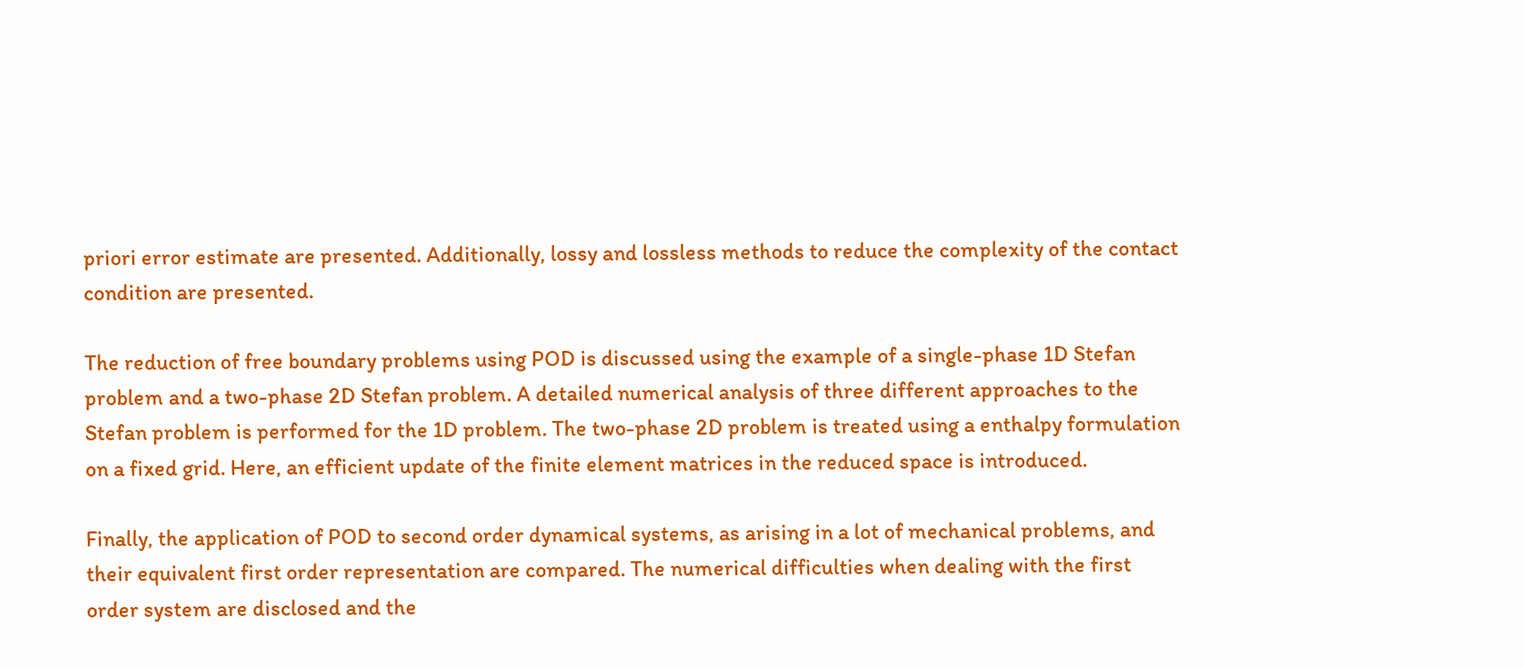priori error estimate are presented. Additionally, lossy and lossless methods to reduce the complexity of the contact condition are presented.

The reduction of free boundary problems using POD is discussed using the example of a single-phase 1D Stefan problem and a two-phase 2D Stefan problem. A detailed numerical analysis of three different approaches to the Stefan problem is performed for the 1D problem. The two-phase 2D problem is treated using a enthalpy formulation on a fixed grid. Here, an efficient update of the finite element matrices in the reduced space is introduced.

Finally, the application of POD to second order dynamical systems, as arising in a lot of mechanical problems, and their equivalent first order representation are compared. The numerical difficulties when dealing with the first order system are disclosed and the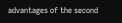advantages of the second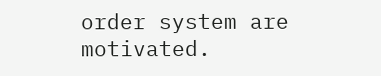order system are motivated.